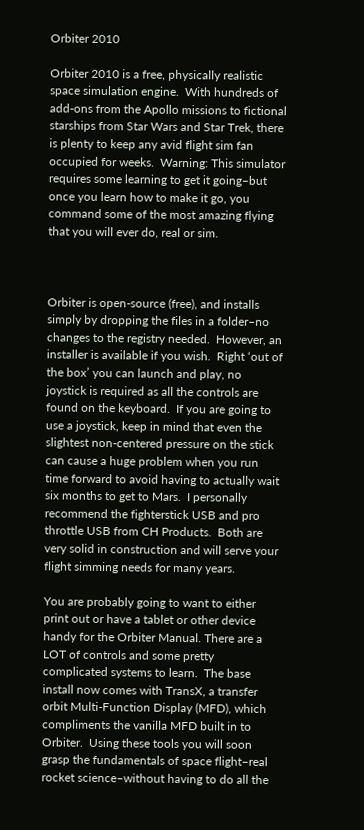Orbiter 2010

Orbiter 2010 is a free, physically realistic space simulation engine.  With hundreds of add-ons from the Apollo missions to fictional starships from Star Wars and Star Trek, there is plenty to keep any avid flight sim fan occupied for weeks.  Warning: This simulator requires some learning to get it going–but once you learn how to make it go, you command some of the most amazing flying that you will ever do, real or sim.



Orbiter is open-source (free), and installs simply by dropping the files in a folder–no changes to the registry needed.  However, an installer is available if you wish.  Right ‘out of the box’ you can launch and play, no joystick is required as all the controls are found on the keyboard.  If you are going to use a joystick, keep in mind that even the slightest non-centered pressure on the stick can cause a huge problem when you run time forward to avoid having to actually wait six months to get to Mars.  I personally recommend the fighterstick USB and pro throttle USB from CH Products.  Both are very solid in construction and will serve your flight simming needs for many years.

You are probably going to want to either print out or have a tablet or other device handy for the Orbiter Manual. There are a LOT of controls and some pretty complicated systems to learn.  The base install now comes with TransX, a transfer orbit Multi-Function Display (MFD), which compliments the vanilla MFD built in to Orbiter.  Using these tools you will soon grasp the fundamentals of space flight–real rocket science–without having to do all the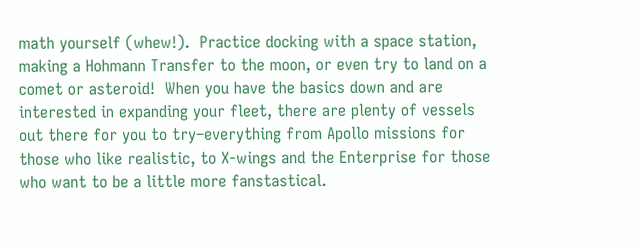math yourself (whew!).  Practice docking with a space station, making a Hohmann Transfer to the moon, or even try to land on a comet or asteroid!  When you have the basics down and are interested in expanding your fleet, there are plenty of vessels out there for you to try–everything from Apollo missions for those who like realistic, to X-wings and the Enterprise for those who want to be a little more fanstastical.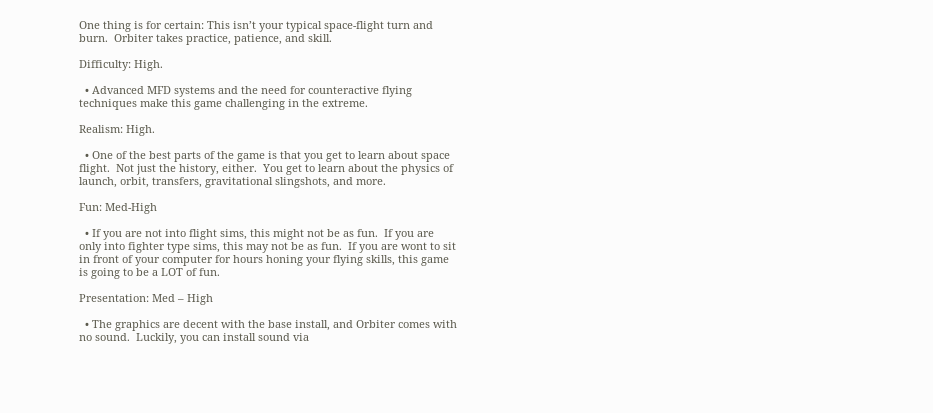One thing is for certain: This isn’t your typical space-flight turn and burn.  Orbiter takes practice, patience, and skill.

Difficulty: High.

  • Advanced MFD systems and the need for counteractive flying techniques make this game challenging in the extreme.

Realism: High.

  • One of the best parts of the game is that you get to learn about space flight.  Not just the history, either.  You get to learn about the physics of launch, orbit, transfers, gravitational slingshots, and more.

Fun: Med-High

  • If you are not into flight sims, this might not be as fun.  If you are only into fighter type sims, this may not be as fun.  If you are wont to sit in front of your computer for hours honing your flying skills, this game is going to be a LOT of fun.

Presentation: Med – High

  • The graphics are decent with the base install, and Orbiter comes with no sound.  Luckily, you can install sound via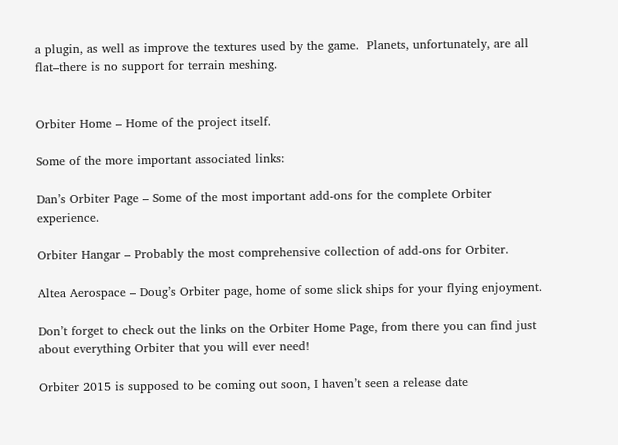a plugin, as well as improve the textures used by the game.  Planets, unfortunately, are all flat–there is no support for terrain meshing.


Orbiter Home – Home of the project itself.

Some of the more important associated links:

Dan’s Orbiter Page – Some of the most important add-ons for the complete Orbiter experience.

Orbiter Hangar – Probably the most comprehensive collection of add-ons for Orbiter.

Altea Aerospace – Doug’s Orbiter page, home of some slick ships for your flying enjoyment.

Don’t forget to check out the links on the Orbiter Home Page, from there you can find just about everything Orbiter that you will ever need!

Orbiter 2015 is supposed to be coming out soon, I haven’t seen a release date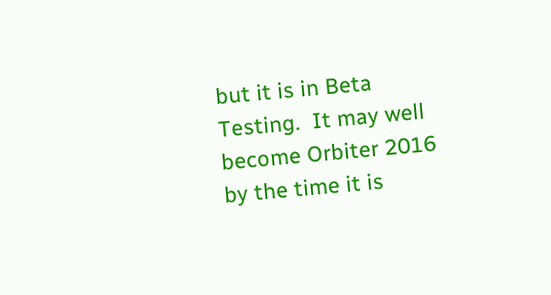but it is in Beta Testing.  It may well become Orbiter 2016 by the time it is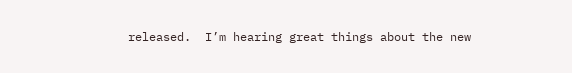released.  I’m hearing great things about the new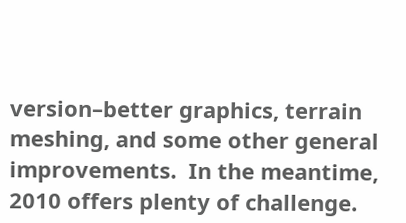version–better graphics, terrain meshing, and some other general improvements.  In the meantime, 2010 offers plenty of challenge.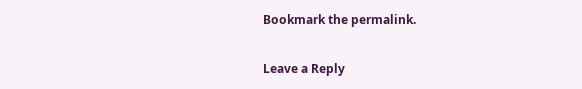Bookmark the permalink.

Leave a Reply